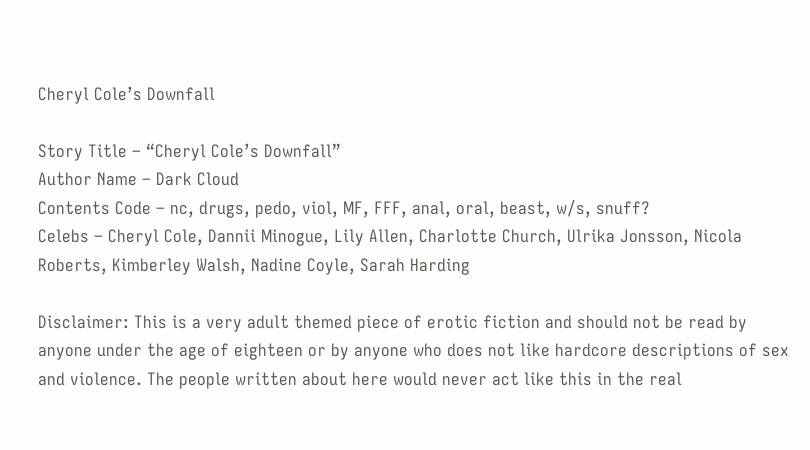Cheryl Cole’s Downfall

Story Title – “Cheryl Cole’s Downfall”
Author Name – Dark Cloud
Contents Code – nc, drugs, pedo, viol, MF, FFF, anal, oral, beast, w/s, snuff?
Celebs – Cheryl Cole, Dannii Minogue, Lily Allen, Charlotte Church, Ulrika Jonsson, Nicola Roberts, Kimberley Walsh, Nadine Coyle, Sarah Harding

Disclaimer: This is a very adult themed piece of erotic fiction and should not be read by anyone under the age of eighteen or by anyone who does not like hardcore descriptions of sex and violence. The people written about here would never act like this in the real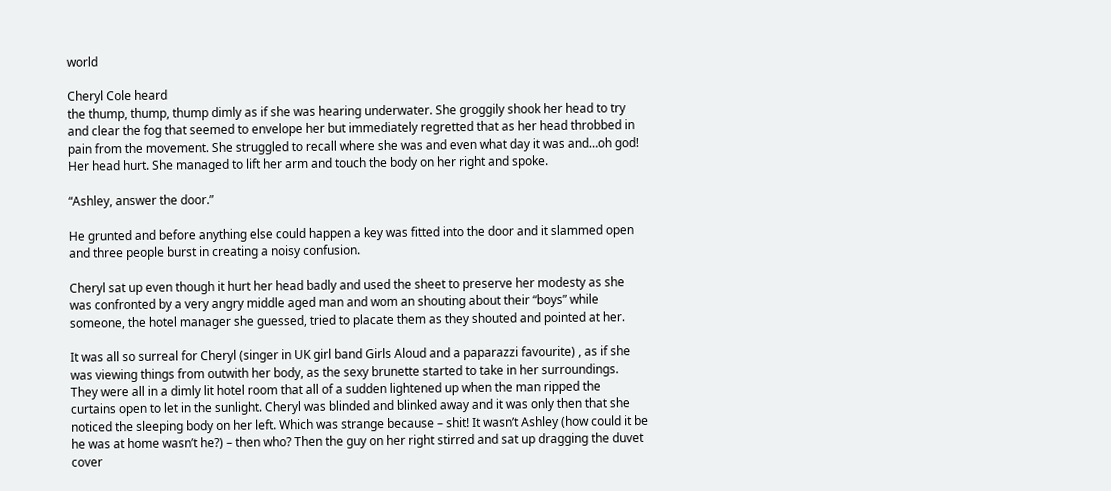world

Cheryl Cole heard
the thump, thump, thump dimly as if she was hearing underwater. She groggily shook her head to try and clear the fog that seemed to envelope her but immediately regretted that as her head throbbed in pain from the movement. She struggled to recall where she was and even what day it was and…oh god! Her head hurt. She managed to lift her arm and touch the body on her right and spoke.

“Ashley, answer the door.”

He grunted and before anything else could happen a key was fitted into the door and it slammed open and three people burst in creating a noisy confusion.

Cheryl sat up even though it hurt her head badly and used the sheet to preserve her modesty as she was confronted by a very angry middle aged man and wom an shouting about their “boys” while someone, the hotel manager she guessed, tried to placate them as they shouted and pointed at her.

It was all so surreal for Cheryl (singer in UK girl band Girls Aloud and a paparazzi favourite) , as if she was viewing things from outwith her body, as the sexy brunette started to take in her surroundings. They were all in a dimly lit hotel room that all of a sudden lightened up when the man ripped the curtains open to let in the sunlight. Cheryl was blinded and blinked away and it was only then that she noticed the sleeping body on her left. Which was strange because – shit! It wasn’t Ashley (how could it be he was at home wasn’t he?) – then who? Then the guy on her right stirred and sat up dragging the duvet cover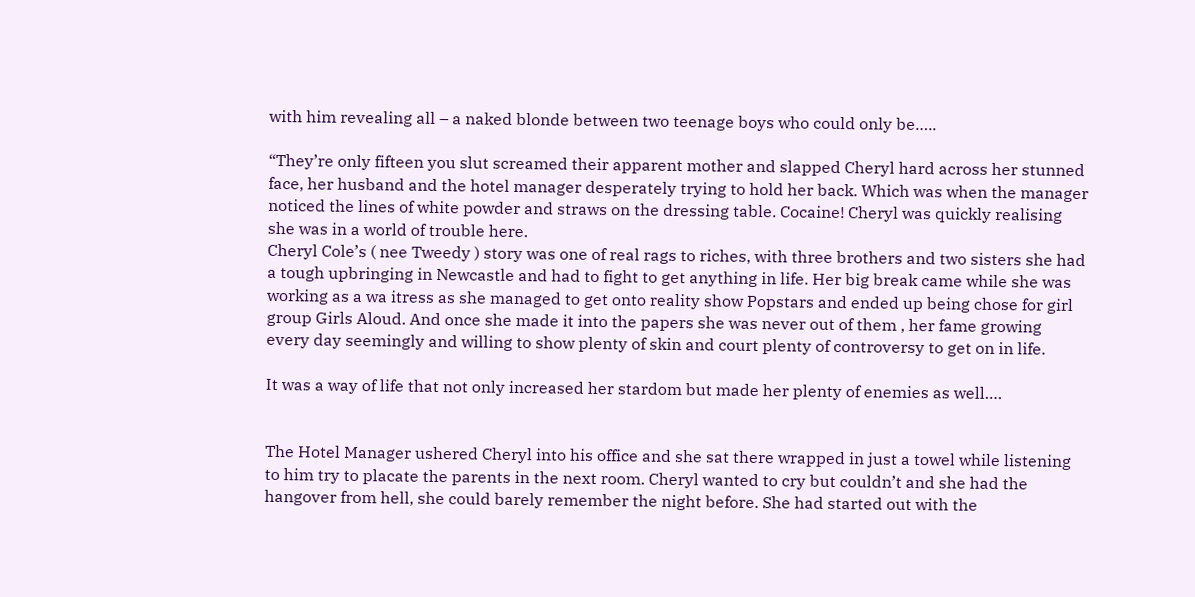with him revealing all – a naked blonde between two teenage boys who could only be…..

“They’re only fifteen you slut screamed their apparent mother and slapped Cheryl hard across her stunned face, her husband and the hotel manager desperately trying to hold her back. Which was when the manager noticed the lines of white powder and straws on the dressing table. Cocaine! Cheryl was quickly realising she was in a world of trouble here.
Cheryl Cole’s ( nee Tweedy ) story was one of real rags to riches, with three brothers and two sisters she had a tough upbringing in Newcastle and had to fight to get anything in life. Her big break came while she was working as a wa itress as she managed to get onto reality show Popstars and ended up being chose for girl group Girls Aloud. And once she made it into the papers she was never out of them , her fame growing every day seemingly and willing to show plenty of skin and court plenty of controversy to get on in life.

It was a way of life that not only increased her stardom but made her plenty of enemies as well….


The Hotel Manager ushered Cheryl into his office and she sat there wrapped in just a towel while listening to him try to placate the parents in the next room. Cheryl wanted to cry but couldn’t and she had the hangover from hell, she could barely remember the night before. She had started out with the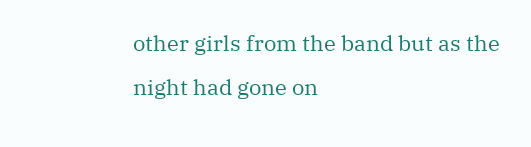other girls from the band but as the night had gone on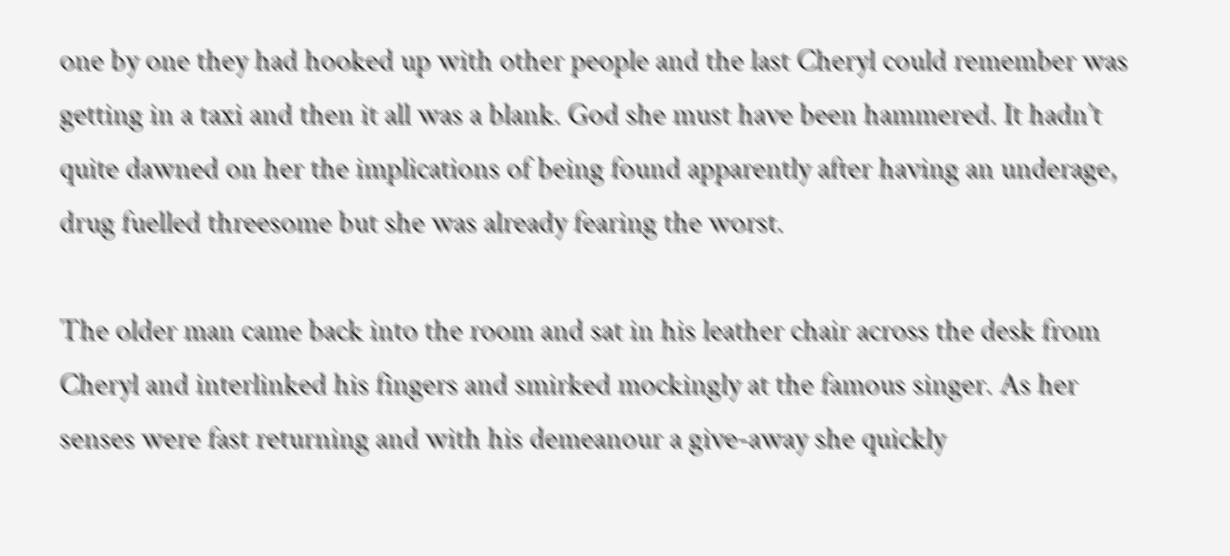one by one they had hooked up with other people and the last Cheryl could remember was getting in a taxi and then it all was a blank. God she must have been hammered. It hadn’t quite dawned on her the implications of being found apparently after having an underage, drug fuelled threesome but she was already fearing the worst.

The older man came back into the room and sat in his leather chair across the desk from Cheryl and interlinked his fingers and smirked mockingly at the famous singer. As her senses were fast returning and with his demeanour a give-away she quickly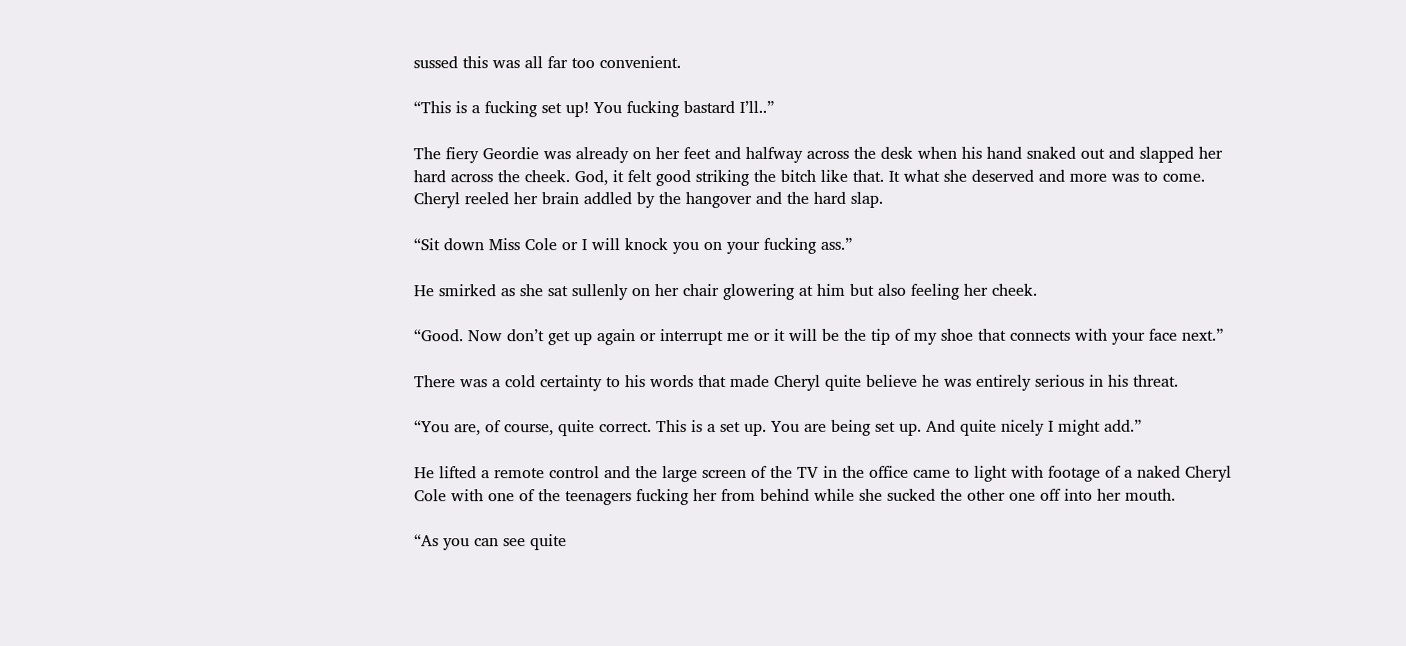sussed this was all far too convenient.

“This is a fucking set up! You fucking bastard I’ll..”

The fiery Geordie was already on her feet and halfway across the desk when his hand snaked out and slapped her hard across the cheek. God, it felt good striking the bitch like that. It what she deserved and more was to come. Cheryl reeled her brain addled by the hangover and the hard slap.

“Sit down Miss Cole or I will knock you on your fucking ass.”

He smirked as she sat sullenly on her chair glowering at him but also feeling her cheek.

“Good. Now don’t get up again or interrupt me or it will be the tip of my shoe that connects with your face next.”

There was a cold certainty to his words that made Cheryl quite believe he was entirely serious in his threat.

“You are, of course, quite correct. This is a set up. You are being set up. And quite nicely I might add.”

He lifted a remote control and the large screen of the TV in the office came to light with footage of a naked Cheryl Cole with one of the teenagers fucking her from behind while she sucked the other one off into her mouth.

“As you can see quite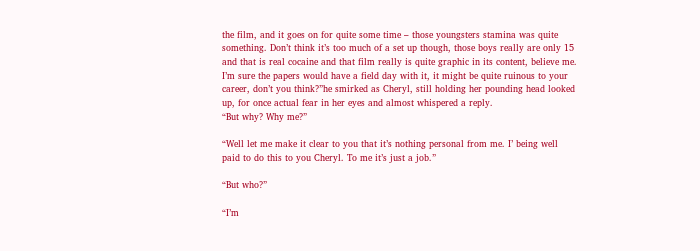the film, and it goes on for quite some time – those youngsters stamina was quite something. Don’t think it’s too much of a set up though, those boys really are only 15 and that is real cocaine and that film really is quite graphic in its content, believe me. I’m sure the papers would have a field day with it, it might be quite ruinous to your career, don’t you think?”he smirked as Cheryl, still holding her pounding head looked up, for once actual fear in her eyes and almost whispered a reply.
“But why? Why me?”

“Well let me make it clear to you that it’s nothing personal from me. I’ being well paid to do this to you Cheryl. To me it’s just a job.”

“But who?”

“I’m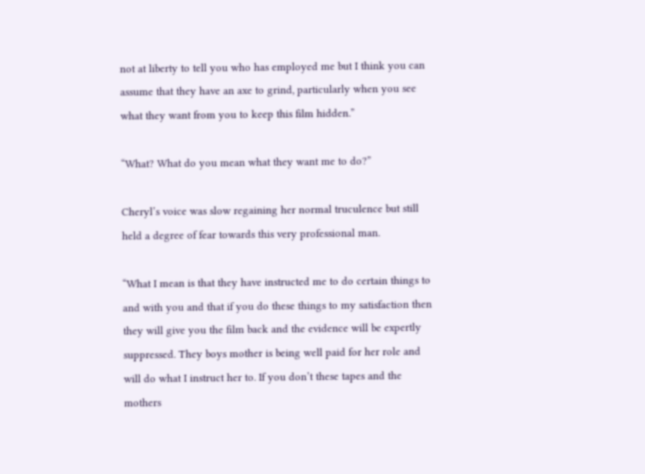not at liberty to tell you who has employed me but I think you can assume that they have an axe to grind, particularly when you see what they want from you to keep this film hidden.”

“What? What do you mean what they want me to do?”

Cheryl’s voice was slow regaining her normal truculence but still held a degree of fear towards this very professional man.

“What I mean is that they have instructed me to do certain things to and with you and that if you do these things to my satisfaction then they will give you the film back and the evidence will be expertly suppressed. They boys mother is being well paid for her role and will do what I instruct her to. If you don’t these tapes and the mothers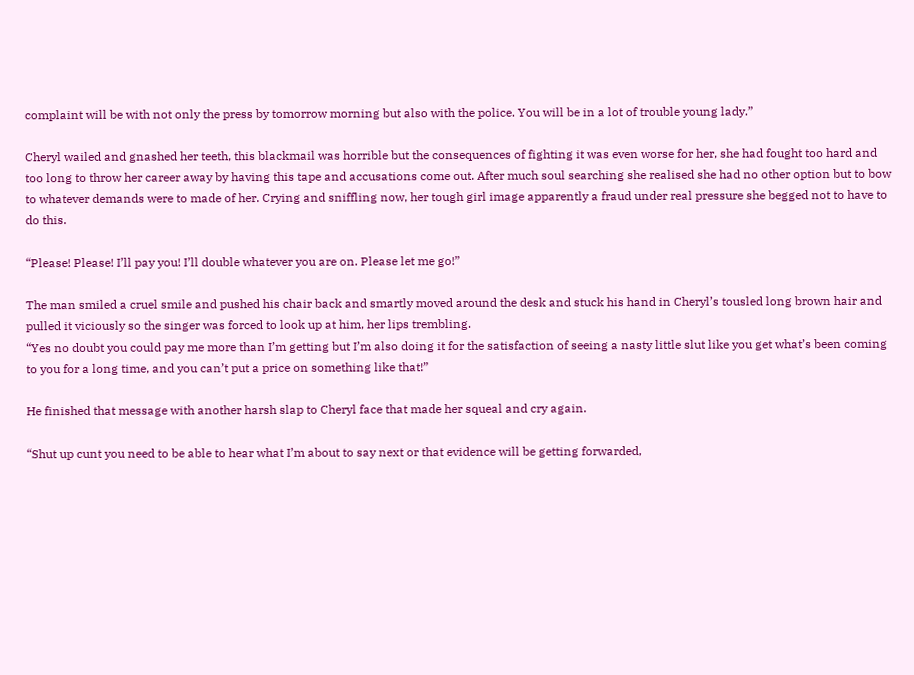complaint will be with not only the press by tomorrow morning but also with the police. You will be in a lot of trouble young lady.”

Cheryl wailed and gnashed her teeth, this blackmail was horrible but the consequences of fighting it was even worse for her, she had fought too hard and too long to throw her career away by having this tape and accusations come out. After much soul searching she realised she had no other option but to bow to whatever demands were to made of her. Crying and sniffling now, her tough girl image apparently a fraud under real pressure she begged not to have to do this.

“Please! Please! I’ll pay you! I’ll double whatever you are on. Please let me go!”

The man smiled a cruel smile and pushed his chair back and smartly moved around the desk and stuck his hand in Cheryl’s tousled long brown hair and pulled it viciously so the singer was forced to look up at him, her lips trembling.
“Yes no doubt you could pay me more than I’m getting but I’m also doing it for the satisfaction of seeing a nasty little slut like you get what’s been coming to you for a long time, and you can’t put a price on something like that!”

He finished that message with another harsh slap to Cheryl face that made her squeal and cry again.

“Shut up cunt you need to be able to hear what I’m about to say next or that evidence will be getting forwarded,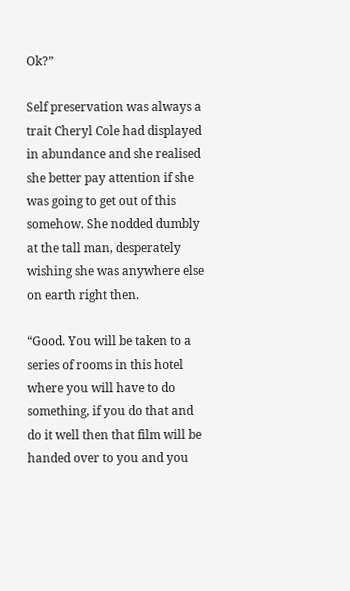Ok?”

Self preservation was always a trait Cheryl Cole had displayed in abundance and she realised she better pay attention if she was going to get out of this somehow. She nodded dumbly at the tall man, desperately wishing she was anywhere else on earth right then.

“Good. You will be taken to a series of rooms in this hotel where you will have to do something, if you do that and do it well then that film will be handed over to you and you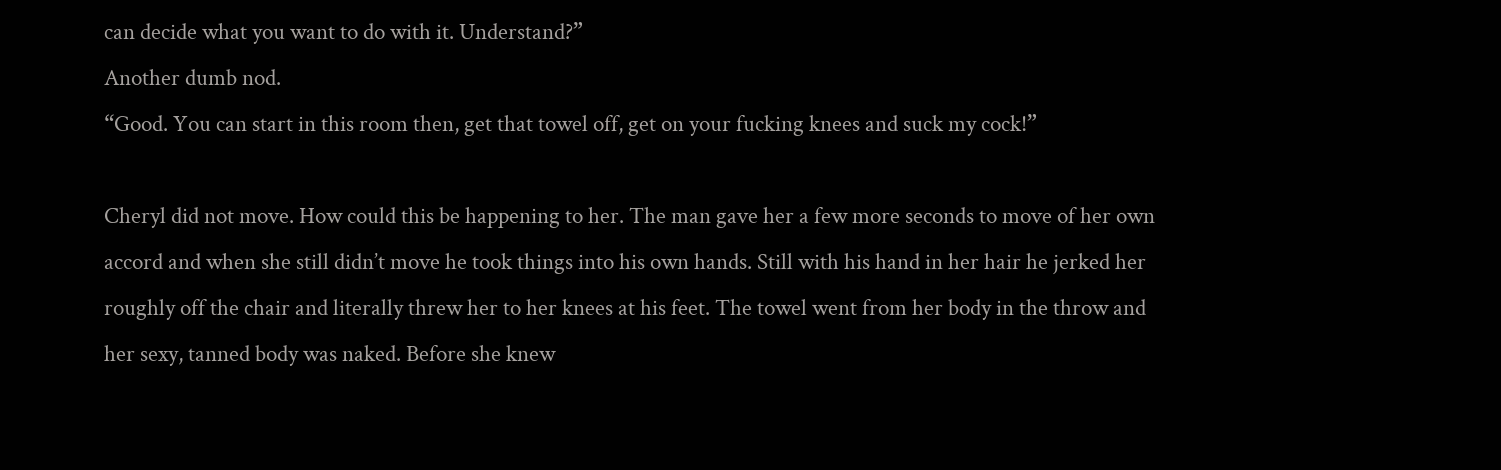can decide what you want to do with it. Understand?”
Another dumb nod.
“Good. You can start in this room then, get that towel off, get on your fucking knees and suck my cock!”

Cheryl did not move. How could this be happening to her. The man gave her a few more seconds to move of her own accord and when she still didn’t move he took things into his own hands. Still with his hand in her hair he jerked her roughly off the chair and literally threw her to her knees at his feet. The towel went from her body in the throw and her sexy, tanned body was naked. Before she knew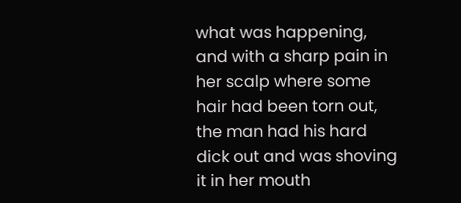what was happening, and with a sharp pain in her scalp where some hair had been torn out, the man had his hard dick out and was shoving it in her mouth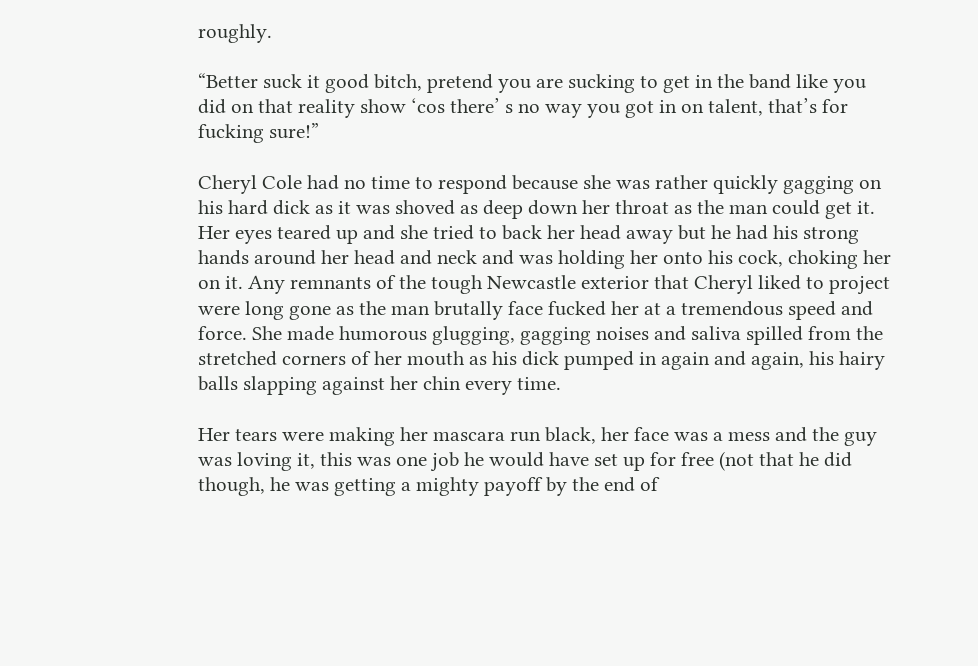roughly.

“Better suck it good bitch, pretend you are sucking to get in the band like you did on that reality show ‘cos there’ s no way you got in on talent, that’s for fucking sure!”

Cheryl Cole had no time to respond because she was rather quickly gagging on his hard dick as it was shoved as deep down her throat as the man could get it. Her eyes teared up and she tried to back her head away but he had his strong hands around her head and neck and was holding her onto his cock, choking her on it. Any remnants of the tough Newcastle exterior that Cheryl liked to project were long gone as the man brutally face fucked her at a tremendous speed and force. She made humorous glugging, gagging noises and saliva spilled from the stretched corners of her mouth as his dick pumped in again and again, his hairy balls slapping against her chin every time.

Her tears were making her mascara run black, her face was a mess and the guy was loving it, this was one job he would have set up for free (not that he did though, he was getting a mighty payoff by the end of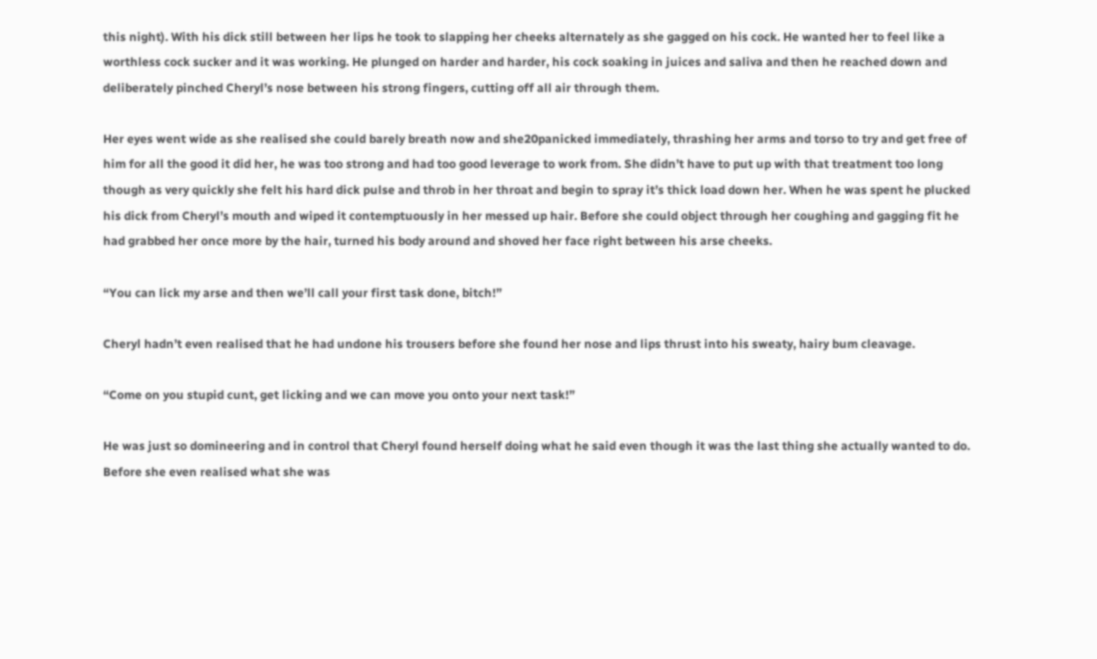this night). With his dick still between her lips he took to slapping her cheeks alternately as she gagged on his cock. He wanted her to feel like a worthless cock sucker and it was working. He plunged on harder and harder, his cock soaking in juices and saliva and then he reached down and deliberately pinched Cheryl’s nose between his strong fingers, cutting off all air through them.

Her eyes went wide as she realised she could barely breath now and she20panicked immediately, thrashing her arms and torso to try and get free of him for all the good it did her, he was too strong and had too good leverage to work from. She didn’t have to put up with that treatment too long though as very quickly she felt his hard dick pulse and throb in her throat and begin to spray it’s thick load down her. When he was spent he plucked his dick from Cheryl’s mouth and wiped it contemptuously in her messed up hair. Before she could object through her coughing and gagging fit he had grabbed her once more by the hair, turned his body around and shoved her face right between his arse cheeks.

“You can lick my arse and then we’ll call your first task done, bitch!”

Cheryl hadn’t even realised that he had undone his trousers before she found her nose and lips thrust into his sweaty, hairy bum cleavage.

“Come on you stupid cunt, get licking and we can move you onto your next task!”

He was just so domineering and in control that Cheryl found herself doing what he said even though it was the last thing she actually wanted to do. Before she even realised what she was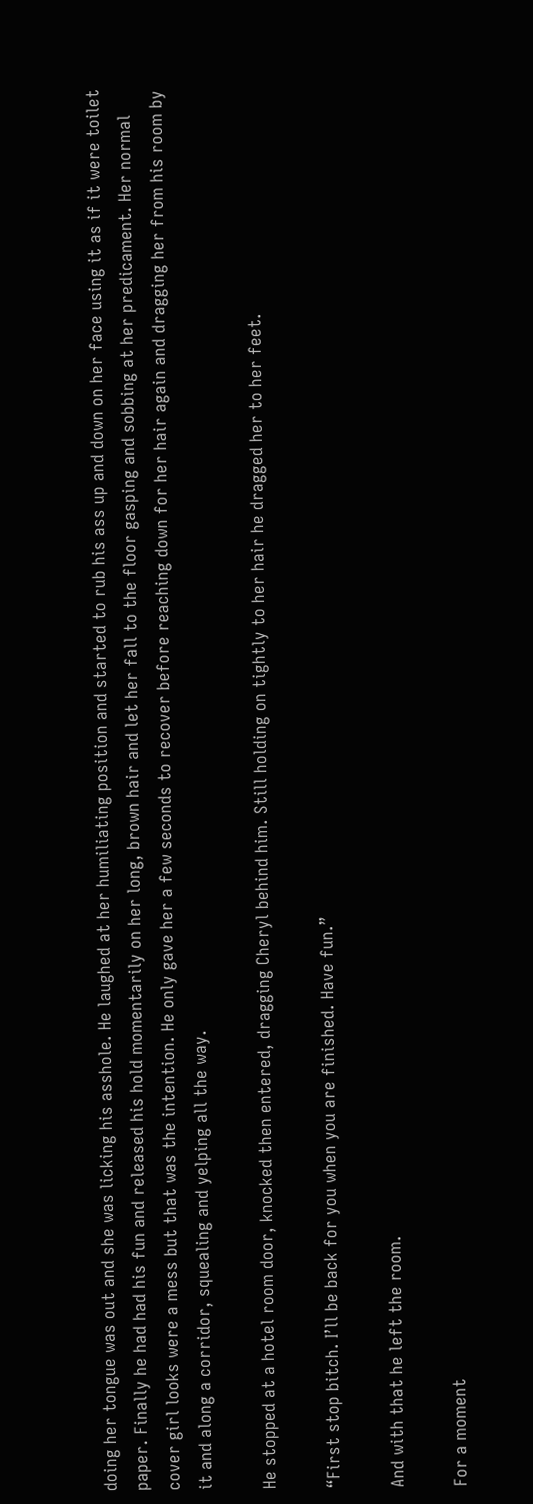doing her tongue was out and she was licking his asshole. He laughed at her humiliating position and started to rub his ass up and down on her face using it as if it were toilet paper. Finally he had had his fun and released his hold momentarily on her long, brown hair and let her fall to the floor gasping and sobbing at her predicament. Her normal cover girl looks were a mess but that was the intention. He only gave her a few seconds to recover before reaching down for her hair again and dragging her from his room by it and along a corridor, squealing and yelping all the way.

He stopped at a hotel room door, knocked then entered, dragging Cheryl behind him. Still holding on tightly to her hair he dragged her to her feet.

“First stop bitch. I’ll be back for you when you are finished. Have fun.”

And with that he left the room.

For a moment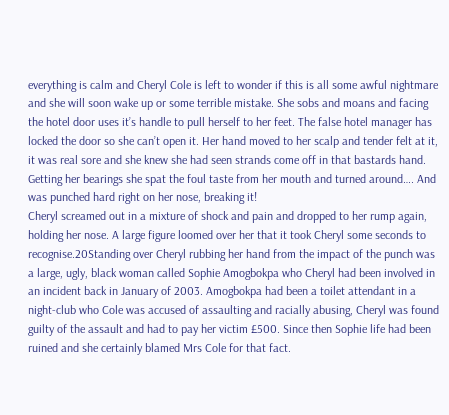everything is calm and Cheryl Cole is left to wonder if this is all some awful nightmare and she will soon wake up or some terrible mistake. She sobs and moans and facing the hotel door uses it’s handle to pull herself to her feet. The false hotel manager has locked the door so she can’t open it. Her hand moved to her scalp and tender felt at it, it was real sore and she knew she had seen strands come off in that bastards hand. Getting her bearings she spat the foul taste from her mouth and turned around…. And was punched hard right on her nose, breaking it!
Cheryl screamed out in a mixture of shock and pain and dropped to her rump again, holding her nose. A large figure loomed over her that it took Cheryl some seconds to recognise.20Standing over Cheryl rubbing her hand from the impact of the punch was a large, ugly, black woman called Sophie Amogbokpa who Cheryl had been involved in an incident back in January of 2003. Amogbokpa had been a toilet attendant in a night-club who Cole was accused of assaulting and racially abusing, Cheryl was found guilty of the assault and had to pay her victim £500. Since then Sophie life had been ruined and she certainly blamed Mrs Cole for that fact.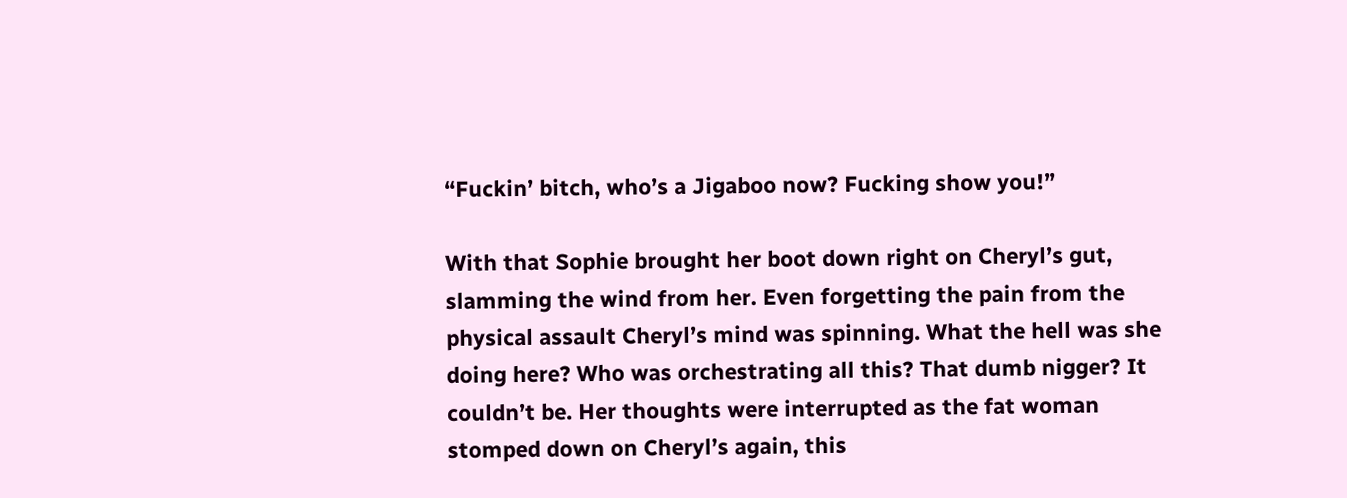“Fuckin’ bitch, who’s a Jigaboo now? Fucking show you!”

With that Sophie brought her boot down right on Cheryl’s gut, slamming the wind from her. Even forgetting the pain from the physical assault Cheryl’s mind was spinning. What the hell was she doing here? Who was orchestrating all this? That dumb nigger? It couldn’t be. Her thoughts were interrupted as the fat woman stomped down on Cheryl’s again, this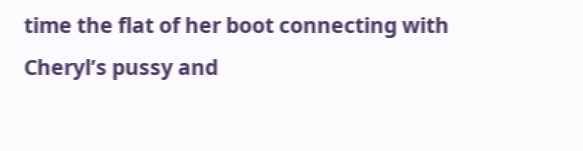time the flat of her boot connecting with Cheryl’s pussy and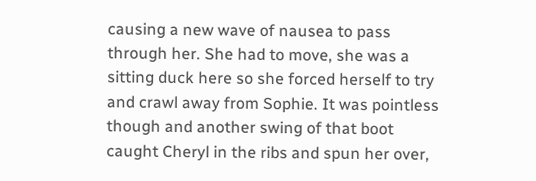causing a new wave of nausea to pass through her. She had to move, she was a sitting duck here so she forced herself to try and crawl away from Sophie. It was pointless though and another swing of that boot caught Cheryl in the ribs and spun her over,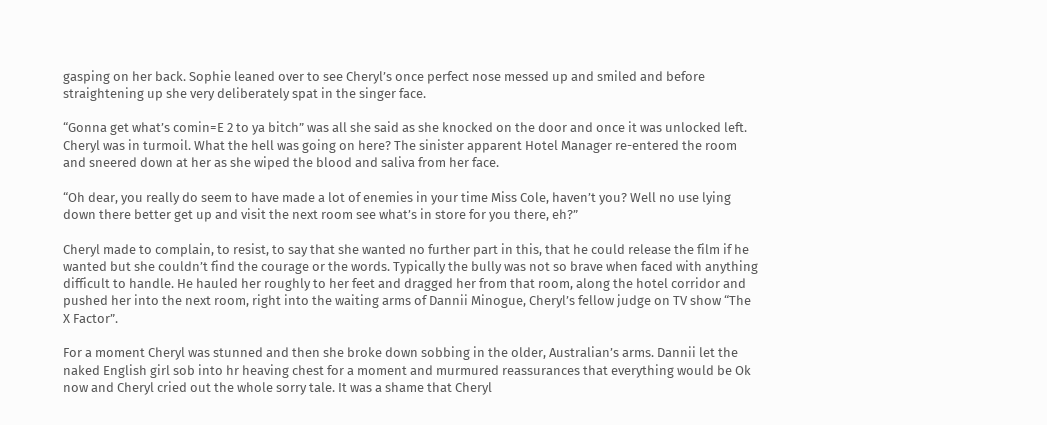gasping on her back. Sophie leaned over to see Cheryl’s once perfect nose messed up and smiled and before straightening up she very deliberately spat in the singer face.

“Gonna get what’s comin=E 2 to ya bitch” was all she said as she knocked on the door and once it was unlocked left.
Cheryl was in turmoil. What the hell was going on here? The sinister apparent Hotel Manager re-entered the room and sneered down at her as she wiped the blood and saliva from her face.

“Oh dear, you really do seem to have made a lot of enemies in your time Miss Cole, haven’t you? Well no use lying down there better get up and visit the next room see what’s in store for you there, eh?”

Cheryl made to complain, to resist, to say that she wanted no further part in this, that he could release the film if he wanted but she couldn’t find the courage or the words. Typically the bully was not so brave when faced with anything difficult to handle. He hauled her roughly to her feet and dragged her from that room, along the hotel corridor and pushed her into the next room, right into the waiting arms of Dannii Minogue, Cheryl’s fellow judge on TV show “The X Factor”.

For a moment Cheryl was stunned and then she broke down sobbing in the older, Australian’s arms. Dannii let the naked English girl sob into hr heaving chest for a moment and murmured reassurances that everything would be Ok now and Cheryl cried out the whole sorry tale. It was a shame that Cheryl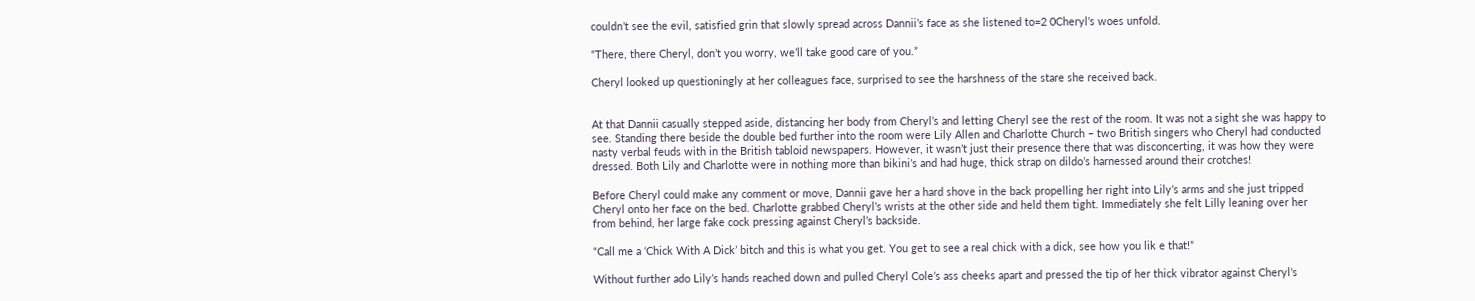couldn’t see the evil, satisfied grin that slowly spread across Dannii’s face as she listened to=2 0Cheryl’s woes unfold.

“There, there Cheryl, don’t you worry, we’ll take good care of you.”

Cheryl looked up questioningly at her colleagues face, surprised to see the harshness of the stare she received back.


At that Dannii casually stepped aside, distancing her body from Cheryl’s and letting Cheryl see the rest of the room. It was not a sight she was happy to see. Standing there beside the double bed further into the room were Lily Allen and Charlotte Church – two British singers who Cheryl had conducted nasty verbal feuds with in the British tabloid newspapers. However, it wasn’t just their presence there that was disconcerting, it was how they were dressed. Both Lily and Charlotte were in nothing more than bikini’s and had huge, thick strap on dildo’s harnessed around their crotches!

Before Cheryl could make any comment or move, Dannii gave her a hard shove in the back propelling her right into Lily’s arms and she just tripped Cheryl onto her face on the bed. Charlotte grabbed Cheryl’s wrists at the other side and held them tight. Immediately she felt Lilly leaning over her from behind, her large fake cock pressing against Cheryl’s backside.

“Call me a ‘Chick With A Dick’ bitch and this is what you get. You get to see a real chick with a dick, see how you lik e that!”

Without further ado Lily’s hands reached down and pulled Cheryl Cole’s ass cheeks apart and pressed the tip of her thick vibrator against Cheryl’s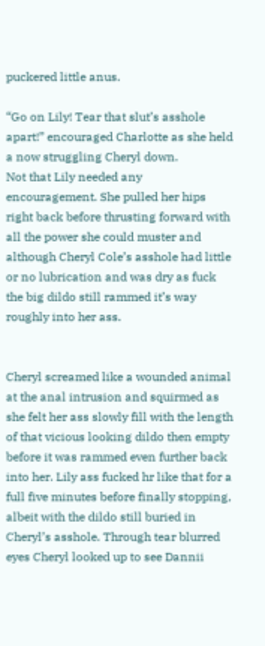puckered little anus.

“Go on Lily! Tear that slut’s asshole apart!” encouraged Charlotte as she held a now struggling Cheryl down.
Not that Lily needed any encouragement. She pulled her hips right back before thrusting forward with all the power she could muster and although Cheryl Cole’s asshole had little or no lubrication and was dry as fuck the big dildo still rammed it’s way roughly into her ass.


Cheryl screamed like a wounded animal at the anal intrusion and squirmed as she felt her ass slowly fill with the length of that vicious looking dildo then empty before it was rammed even further back into her. Lily ass fucked hr like that for a full five minutes before finally stopping, albeit with the dildo still buried in Cheryl’s asshole. Through tear blurred eyes Cheryl looked up to see Dannii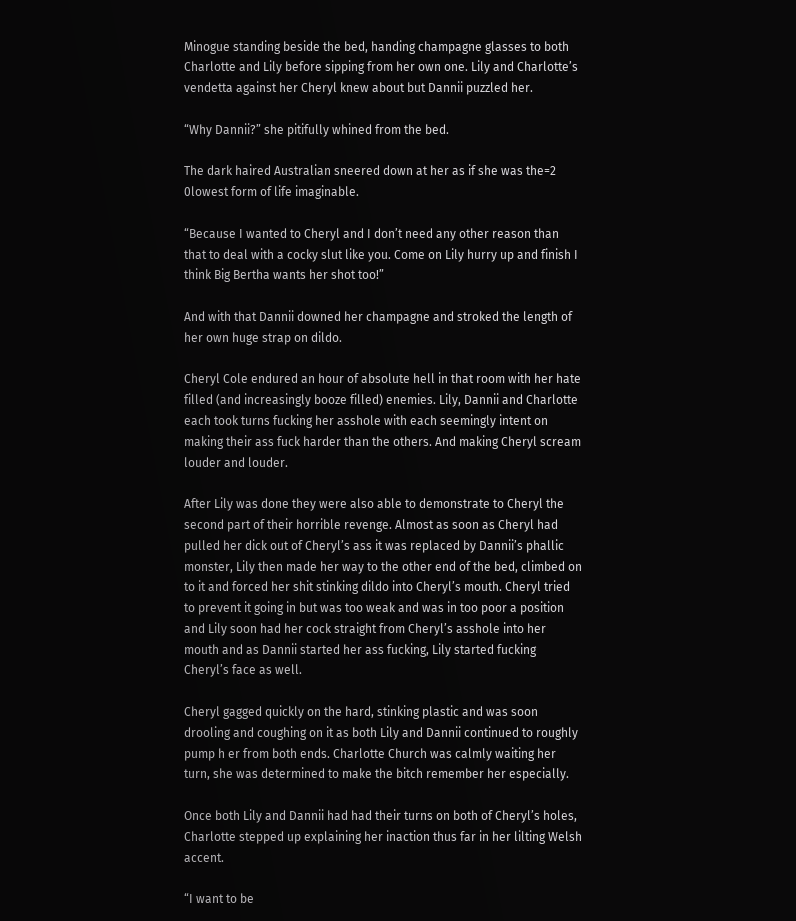Minogue standing beside the bed, handing champagne glasses to both Charlotte and Lily before sipping from her own one. Lily and Charlotte’s vendetta against her Cheryl knew about but Dannii puzzled her.

“Why Dannii?” she pitifully whined from the bed.

The dark haired Australian sneered down at her as if she was the=2 0lowest form of life imaginable.

“Because I wanted to Cheryl and I don’t need any other reason than that to deal with a cocky slut like you. Come on Lily hurry up and finish I think Big Bertha wants her shot too!”

And with that Dannii downed her champagne and stroked the length of her own huge strap on dildo.

Cheryl Cole endured an hour of absolute hell in that room with her hate filled (and increasingly booze filled) enemies. Lily, Dannii and Charlotte each took turns fucking her asshole with each seemingly intent on making their ass fuck harder than the others. And making Cheryl scream louder and louder.

After Lily was done they were also able to demonstrate to Cheryl the second part of their horrible revenge. Almost as soon as Cheryl had pulled her dick out of Cheryl’s ass it was replaced by Dannii’s phallic monster, Lily then made her way to the other end of the bed, climbed on to it and forced her shit stinking dildo into Cheryl’s mouth. Cheryl tried to prevent it going in but was too weak and was in too poor a position and Lily soon had her cock straight from Cheryl’s asshole into her mouth and as Dannii started her ass fucking, Lily started fucking Cheryl’s face as well.

Cheryl gagged quickly on the hard, stinking plastic and was soon drooling and coughing on it as both Lily and Dannii continued to roughly pump h er from both ends. Charlotte Church was calmly waiting her turn, she was determined to make the bitch remember her especially.

Once both Lily and Dannii had had their turns on both of Cheryl’s holes, Charlotte stepped up explaining her inaction thus far in her lilting Welsh accent.

“I want to be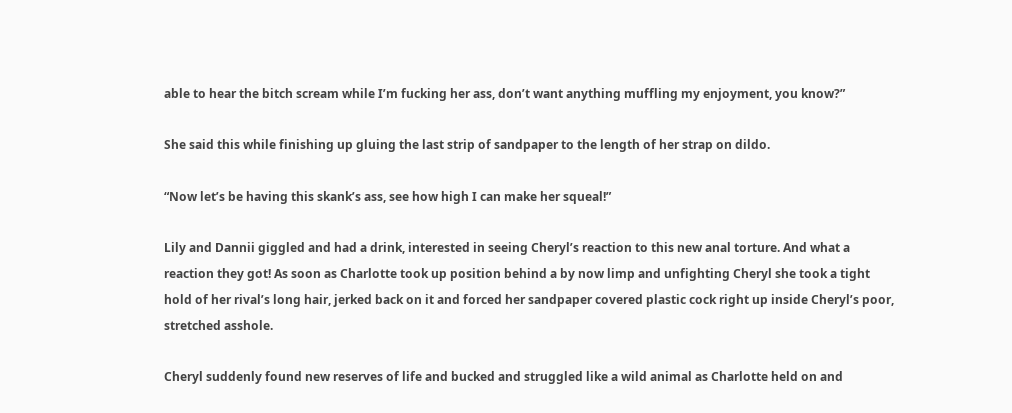able to hear the bitch scream while I’m fucking her ass, don’t want anything muffling my enjoyment, you know?”

She said this while finishing up gluing the last strip of sandpaper to the length of her strap on dildo.

“Now let’s be having this skank’s ass, see how high I can make her squeal!”

Lily and Dannii giggled and had a drink, interested in seeing Cheryl’s reaction to this new anal torture. And what a reaction they got! As soon as Charlotte took up position behind a by now limp and unfighting Cheryl she took a tight hold of her rival’s long hair, jerked back on it and forced her sandpaper covered plastic cock right up inside Cheryl’s poor, stretched asshole.

Cheryl suddenly found new reserves of life and bucked and struggled like a wild animal as Charlotte held on and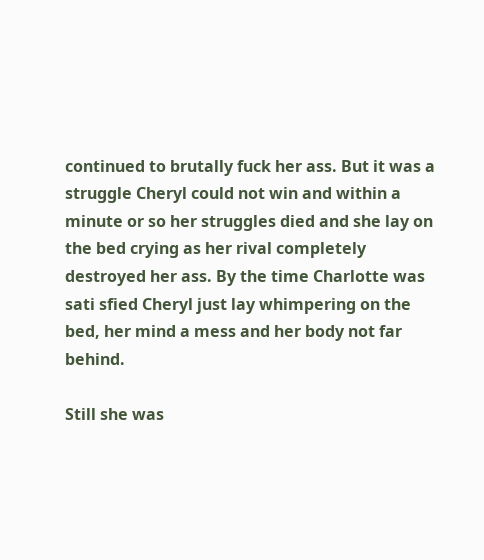continued to brutally fuck her ass. But it was a struggle Cheryl could not win and within a minute or so her struggles died and she lay on the bed crying as her rival completely destroyed her ass. By the time Charlotte was sati sfied Cheryl just lay whimpering on the bed, her mind a mess and her body not far behind.

Still she was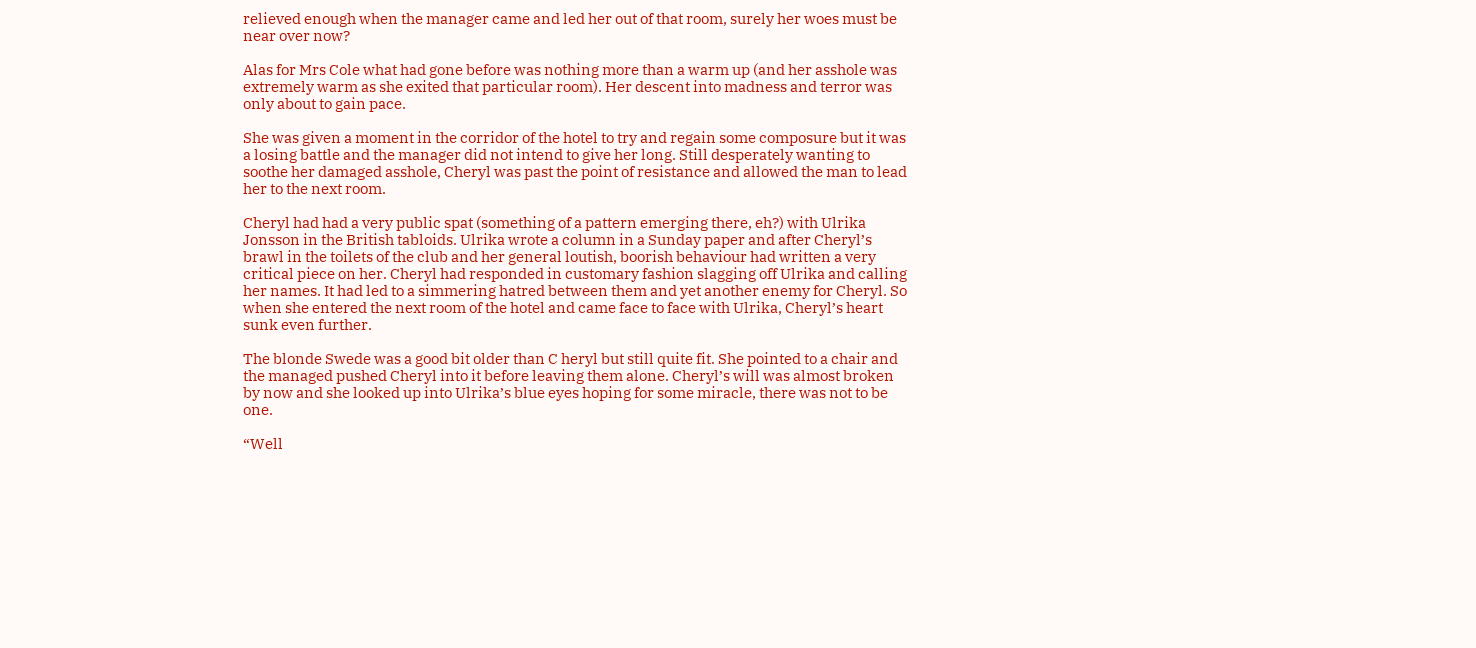relieved enough when the manager came and led her out of that room, surely her woes must be near over now?

Alas for Mrs Cole what had gone before was nothing more than a warm up (and her asshole was extremely warm as she exited that particular room). Her descent into madness and terror was only about to gain pace.

She was given a moment in the corridor of the hotel to try and regain some composure but it was a losing battle and the manager did not intend to give her long. Still desperately wanting to soothe her damaged asshole, Cheryl was past the point of resistance and allowed the man to lead her to the next room.

Cheryl had had a very public spat (something of a pattern emerging there, eh?) with Ulrika Jonsson in the British tabloids. Ulrika wrote a column in a Sunday paper and after Cheryl’s brawl in the toilets of the club and her general loutish, boorish behaviour had written a very critical piece on her. Cheryl had responded in customary fashion slagging off Ulrika and calling her names. It had led to a simmering hatred between them and yet another enemy for Cheryl. So when she entered the next room of the hotel and came face to face with Ulrika, Cheryl’s heart sunk even further.

The blonde Swede was a good bit older than C heryl but still quite fit. She pointed to a chair and the managed pushed Cheryl into it before leaving them alone. Cheryl’s will was almost broken by now and she looked up into Ulrika’s blue eyes hoping for some miracle, there was not to be one.

“Well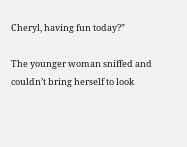Cheryl, having fun today?”

The younger woman sniffed and couldn’t bring herself to look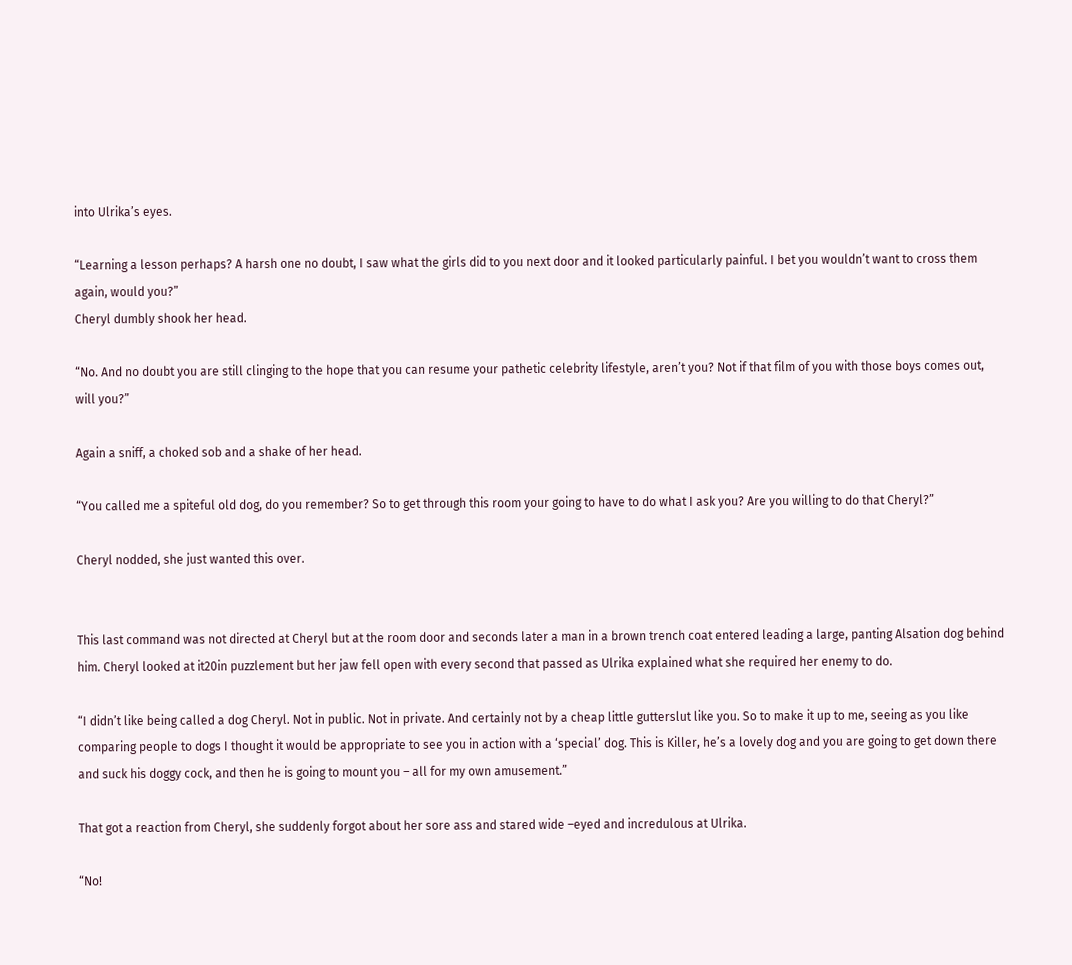into Ulrika’s eyes.

“Learning a lesson perhaps? A harsh one no doubt, I saw what the girls did to you next door and it looked particularly painful. I bet you wouldn’t want to cross them again, would you?”
Cheryl dumbly shook her head.

“No. And no doubt you are still clinging to the hope that you can resume your pathetic celebrity lifestyle, aren’t you? Not if that film of you with those boys comes out, will you?”

Again a sniff, a choked sob and a shake of her head.

“You called me a spiteful old dog, do you remember? So to get through this room your going to have to do what I ask you? Are you willing to do that Cheryl?”

Cheryl nodded, she just wanted this over.


This last command was not directed at Cheryl but at the room door and seconds later a man in a brown trench coat entered leading a large, panting Alsation dog behind him. Cheryl looked at it20in puzzlement but her jaw fell open with every second that passed as Ulrika explained what she required her enemy to do.

“I didn’t like being called a dog Cheryl. Not in public. Not in private. And certainly not by a cheap little gutterslut like you. So to make it up to me, seeing as you like comparing people to dogs I thought it would be appropriate to see you in action with a ‘special’ dog. This is Killer, he’s a lovely dog and you are going to get down there and suck his doggy cock, and then he is going to mount you – all for my own amusement.”

That got a reaction from Cheryl, she suddenly forgot about her sore ass and stared wide –eyed and incredulous at Ulrika.

“No!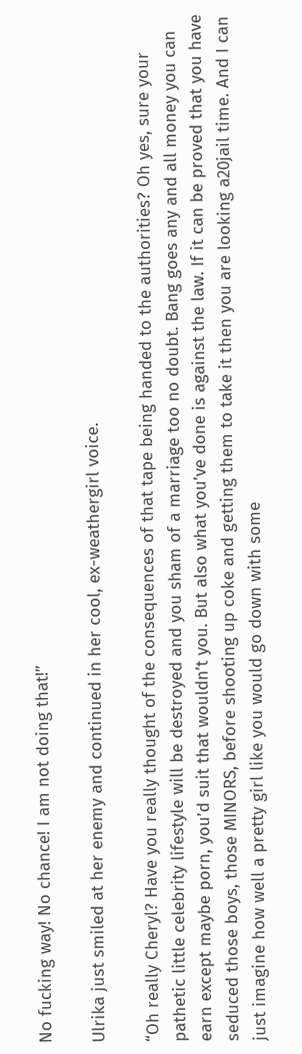No fucking way! No chance! I am not doing that!”

Ulrika just smiled at her enemy and continued in her cool, ex-weathergirl voice.

“Oh really Cheryl? Have you really thought of the consequences of that tape being handed to the authorities? Oh yes, sure your pathetic little celebrity lifestyle will be destroyed and you sham of a marriage too no doubt. Bang goes any and all money you can earn except maybe porn, you’d suit that wouldn’t you. But also what you’ve done is against the law. If it can be proved that you have seduced those boys, those MINORS, before shooting up coke and getting them to take it then you are looking a20jail time. And I can just imagine how well a pretty girl like you would go down with some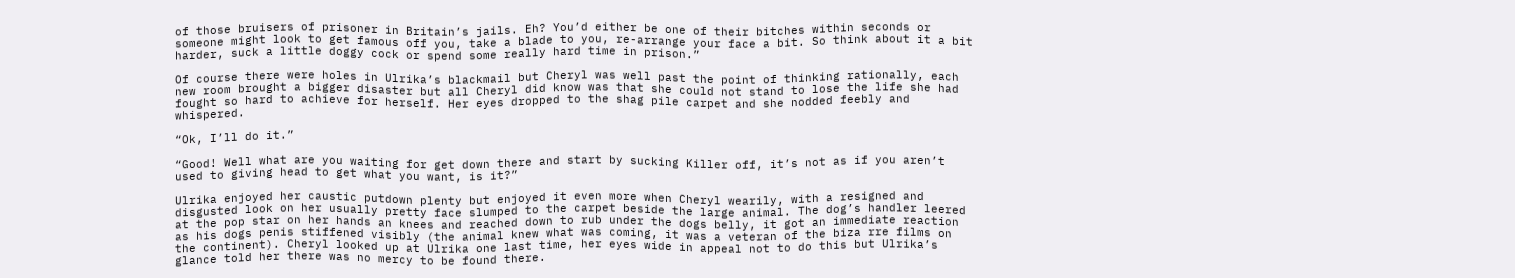of those bruisers of prisoner in Britain’s jails. Eh? You’d either be one of their bitches within seconds or someone might look to get famous off you, take a blade to you, re-arrange your face a bit. So think about it a bit harder, suck a little doggy cock or spend some really hard time in prison.”

Of course there were holes in Ulrika’s blackmail but Cheryl was well past the point of thinking rationally, each new room brought a bigger disaster but all Cheryl did know was that she could not stand to lose the life she had fought so hard to achieve for herself. Her eyes dropped to the shag pile carpet and she nodded feebly and whispered.

“Ok, I’ll do it.”

“Good! Well what are you waiting for get down there and start by sucking Killer off, it’s not as if you aren’t used to giving head to get what you want, is it?”

Ulrika enjoyed her caustic putdown plenty but enjoyed it even more when Cheryl wearily, with a resigned and disgusted look on her usually pretty face slumped to the carpet beside the large animal. The dog’s handler leered at the pop star on her hands an knees and reached down to rub under the dogs belly, it got an immediate reaction as his dogs penis stiffened visibly (the animal knew what was coming, it was a veteran of the biza rre films on the continent). Cheryl looked up at Ulrika one last time, her eyes wide in appeal not to do this but Ulrika’s glance told her there was no mercy to be found there.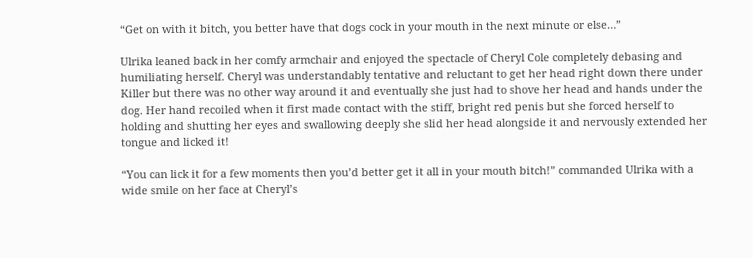“Get on with it bitch, you better have that dogs cock in your mouth in the next minute or else…”

Ulrika leaned back in her comfy armchair and enjoyed the spectacle of Cheryl Cole completely debasing and humiliating herself. Cheryl was understandably tentative and reluctant to get her head right down there under Killer but there was no other way around it and eventually she just had to shove her head and hands under the dog. Her hand recoiled when it first made contact with the stiff, bright red penis but she forced herself to holding and shutting her eyes and swallowing deeply she slid her head alongside it and nervously extended her tongue and licked it!

“You can lick it for a few moments then you’d better get it all in your mouth bitch!” commanded Ulrika with a wide smile on her face at Cheryl’s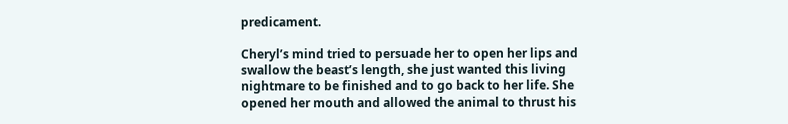predicament.

Cheryl’s mind tried to persuade her to open her lips and swallow the beast’s length, she just wanted this living nightmare to be finished and to go back to her life. She opened her mouth and allowed the animal to thrust his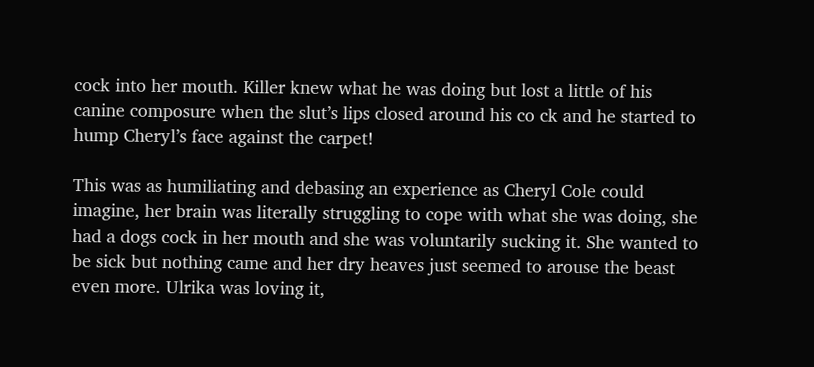cock into her mouth. Killer knew what he was doing but lost a little of his canine composure when the slut’s lips closed around his co ck and he started to hump Cheryl’s face against the carpet!

This was as humiliating and debasing an experience as Cheryl Cole could imagine, her brain was literally struggling to cope with what she was doing, she had a dogs cock in her mouth and she was voluntarily sucking it. She wanted to be sick but nothing came and her dry heaves just seemed to arouse the beast even more. Ulrika was loving it,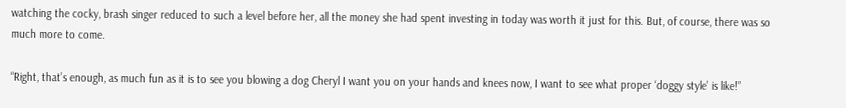watching the cocky, brash singer reduced to such a level before her, all the money she had spent investing in today was worth it just for this. But, of course, there was so much more to come.

“Right, that’s enough, as much fun as it is to see you blowing a dog Cheryl I want you on your hands and knees now, I want to see what proper ‘doggy style’ is like!”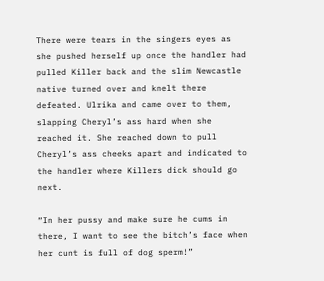There were tears in the singers eyes as she pushed herself up once the handler had pulled Killer back and the slim Newcastle native turned over and knelt there defeated. Ulrika and came over to them, slapping Cheryl’s ass hard when she reached it. She reached down to pull Cheryl’s ass cheeks apart and indicated to the handler where Killers dick should go next.

“In her pussy and make sure he cums in there, I want to see the bitch’s face when her cunt is full of dog sperm!”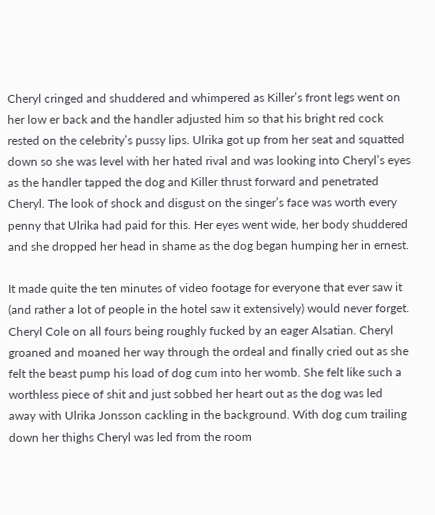Cheryl cringed and shuddered and whimpered as Killer’s front legs went on her low er back and the handler adjusted him so that his bright red cock rested on the celebrity’s pussy lips. Ulrika got up from her seat and squatted down so she was level with her hated rival and was looking into Cheryl’s eyes as the handler tapped the dog and Killer thrust forward and penetrated Cheryl. The look of shock and disgust on the singer’s face was worth every penny that Ulrika had paid for this. Her eyes went wide, her body shuddered and she dropped her head in shame as the dog began humping her in ernest.

It made quite the ten minutes of video footage for everyone that ever saw it (and rather a lot of people in the hotel saw it extensively) would never forget. Cheryl Cole on all fours being roughly fucked by an eager Alsatian. Cheryl groaned and moaned her way through the ordeal and finally cried out as she felt the beast pump his load of dog cum into her womb. She felt like such a worthless piece of shit and just sobbed her heart out as the dog was led away with Ulrika Jonsson cackling in the background. With dog cum trailing down her thighs Cheryl was led from the room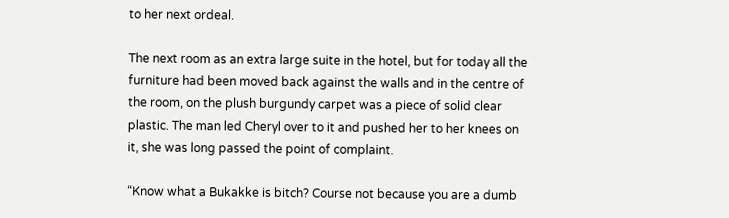to her next ordeal.

The next room as an extra large suite in the hotel, but for today all the furniture had been moved back against the walls and in the centre of the room, on the plush burgundy carpet was a piece of solid clear plastic. The man led Cheryl over to it and pushed her to her knees on it, she was long passed the point of complaint.

“Know what a Bukakke is bitch? Course not because you are a dumb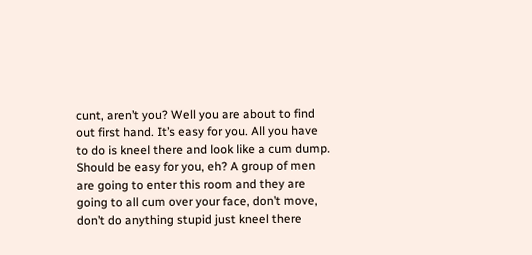cunt, aren’t you? Well you are about to find out first hand. It’s easy for you. All you have to do is kneel there and look like a cum dump. Should be easy for you, eh? A group of men are going to enter this room and they are going to all cum over your face, don’t move, don’t do anything stupid just kneel there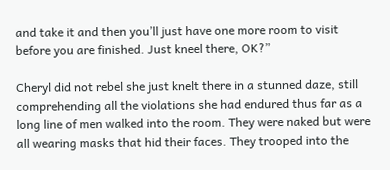and take it and then you’ll just have one more room to visit before you are finished. Just kneel there, OK?”

Cheryl did not rebel she just knelt there in a stunned daze, still comprehending all the violations she had endured thus far as a long line of men walked into the room. They were naked but were all wearing masks that hid their faces. They trooped into the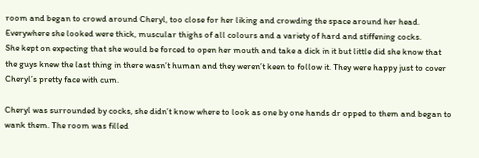room and began to crowd around Cheryl, too close for her liking and crowding the space around her head. Everywhere she looked were thick, muscular thighs of all colours and a variety of hard and stiffening cocks.
She kept on expecting that she would be forced to open her mouth and take a dick in it but little did she know that the guys knew the last thing in there wasn’t human and they weren’t keen to follow it. They were happy just to cover Cheryl’s pretty face with cum.

Cheryl was surrounded by cocks, she didn’t know where to look as one by one hands dr opped to them and began to wank them. The room was filled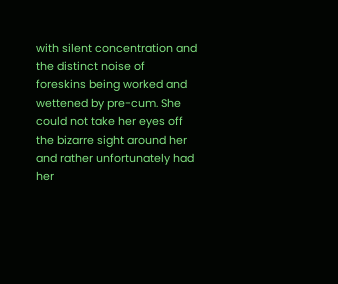with silent concentration and the distinct noise of foreskins being worked and wettened by pre-cum. She could not take her eyes off the bizarre sight around her and rather unfortunately had her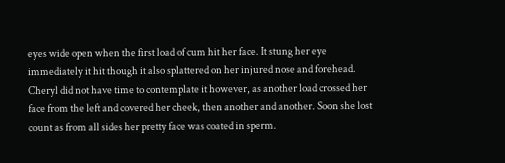eyes wide open when the first load of cum hit her face. It stung her eye immediately it hit though it also splattered on her injured nose and forehead. Cheryl did not have time to contemplate it however, as another load crossed her face from the left and covered her cheek, then another and another. Soon she lost count as from all sides her pretty face was coated in sperm.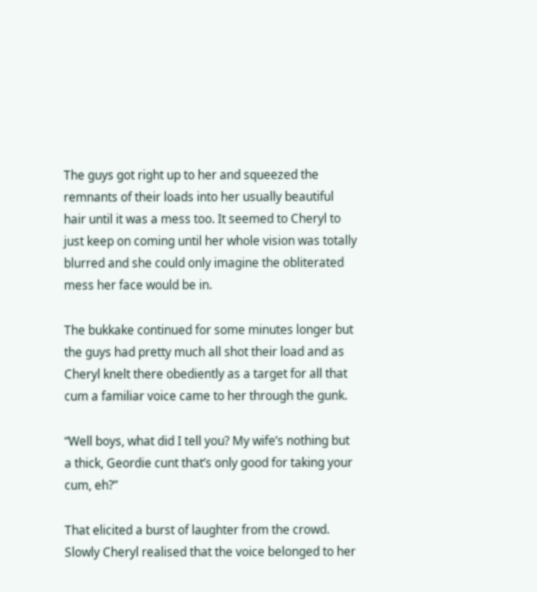The guys got right up to her and squeezed the remnants of their loads into her usually beautiful hair until it was a mess too. It seemed to Cheryl to just keep on coming until her whole vision was totally blurred and she could only imagine the obliterated mess her face would be in.

The bukkake continued for some minutes longer but the guys had pretty much all shot their load and as Cheryl knelt there obediently as a target for all that cum a familiar voice came to her through the gunk.

“Well boys, what did I tell you? My wife’s nothing but a thick, Geordie cunt that’s only good for taking your cum, eh?”

That elicited a burst of laughter from the crowd. Slowly Cheryl realised that the voice belonged to her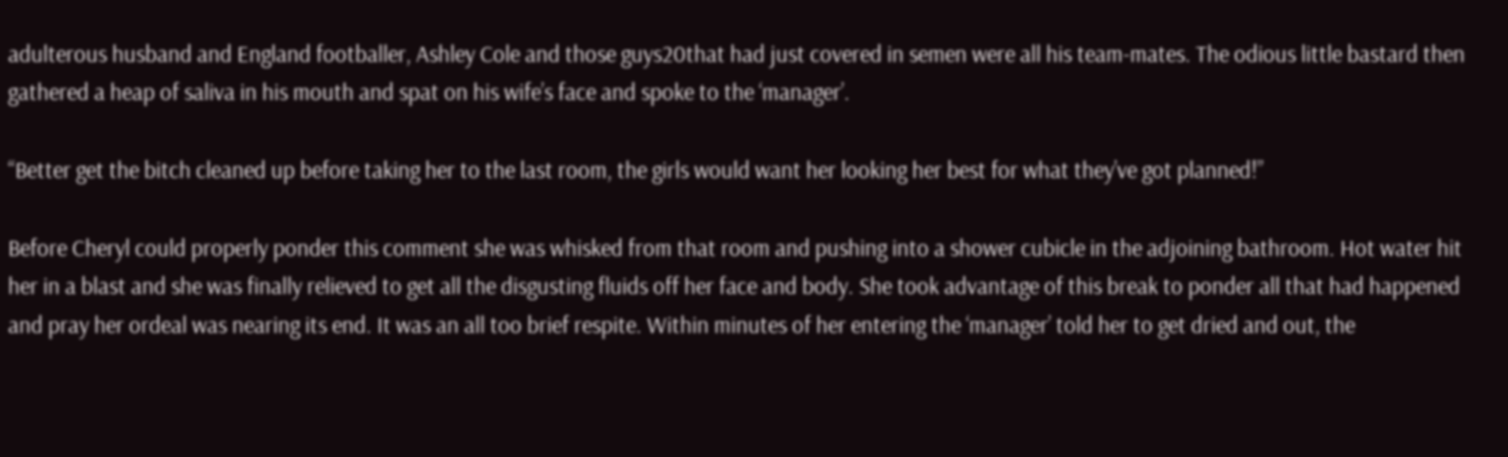adulterous husband and England footballer, Ashley Cole and those guys20that had just covered in semen were all his team-mates. The odious little bastard then gathered a heap of saliva in his mouth and spat on his wife’s face and spoke to the ‘manager’.

“Better get the bitch cleaned up before taking her to the last room, the girls would want her looking her best for what they’ve got planned!”

Before Cheryl could properly ponder this comment she was whisked from that room and pushing into a shower cubicle in the adjoining bathroom. Hot water hit her in a blast and she was finally relieved to get all the disgusting fluids off her face and body. She took advantage of this break to ponder all that had happened and pray her ordeal was nearing its end. It was an all too brief respite. Within minutes of her entering the ‘manager’ told her to get dried and out, the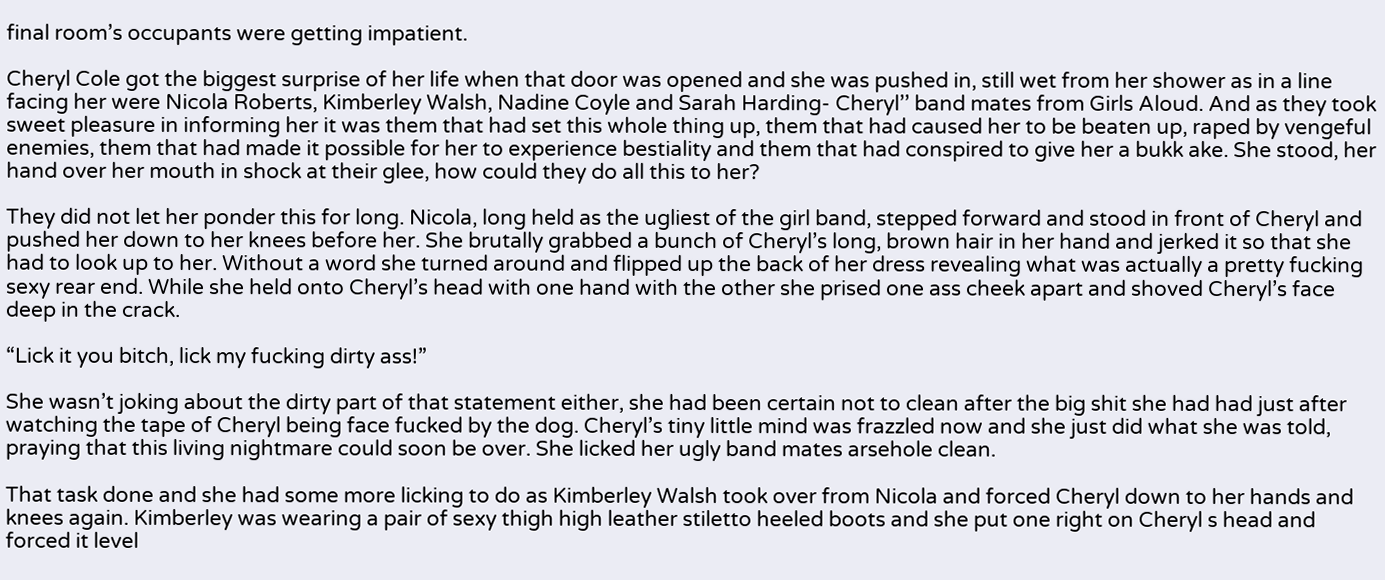final room’s occupants were getting impatient.

Cheryl Cole got the biggest surprise of her life when that door was opened and she was pushed in, still wet from her shower as in a line facing her were Nicola Roberts, Kimberley Walsh, Nadine Coyle and Sarah Harding- Cheryl’’ band mates from Girls Aloud. And as they took sweet pleasure in informing her it was them that had set this whole thing up, them that had caused her to be beaten up, raped by vengeful enemies, them that had made it possible for her to experience bestiality and them that had conspired to give her a bukk ake. She stood, her hand over her mouth in shock at their glee, how could they do all this to her?

They did not let her ponder this for long. Nicola, long held as the ugliest of the girl band, stepped forward and stood in front of Cheryl and pushed her down to her knees before her. She brutally grabbed a bunch of Cheryl’s long, brown hair in her hand and jerked it so that she had to look up to her. Without a word she turned around and flipped up the back of her dress revealing what was actually a pretty fucking sexy rear end. While she held onto Cheryl’s head with one hand with the other she prised one ass cheek apart and shoved Cheryl’s face deep in the crack.

“Lick it you bitch, lick my fucking dirty ass!”

She wasn’t joking about the dirty part of that statement either, she had been certain not to clean after the big shit she had had just after watching the tape of Cheryl being face fucked by the dog. Cheryl’s tiny little mind was frazzled now and she just did what she was told, praying that this living nightmare could soon be over. She licked her ugly band mates arsehole clean.

That task done and she had some more licking to do as Kimberley Walsh took over from Nicola and forced Cheryl down to her hands and knees again. Kimberley was wearing a pair of sexy thigh high leather stiletto heeled boots and she put one right on Cheryl s head and forced it level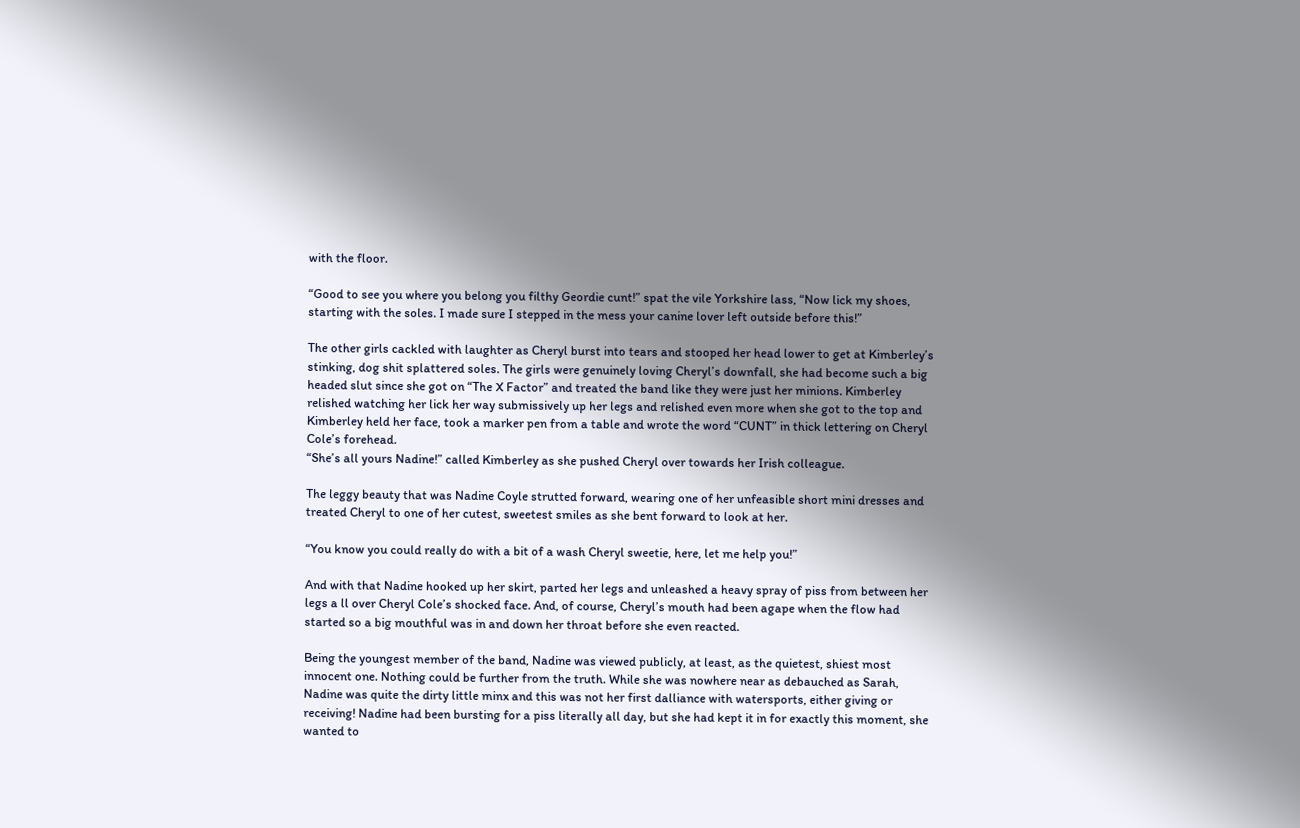with the floor.

“Good to see you where you belong you filthy Geordie cunt!” spat the vile Yorkshire lass, “Now lick my shoes, starting with the soles. I made sure I stepped in the mess your canine lover left outside before this!”

The other girls cackled with laughter as Cheryl burst into tears and stooped her head lower to get at Kimberley’s stinking, dog shit splattered soles. The girls were genuinely loving Cheryl’s downfall, she had become such a big headed slut since she got on “The X Factor” and treated the band like they were just her minions. Kimberley relished watching her lick her way submissively up her legs and relished even more when she got to the top and Kimberley held her face, took a marker pen from a table and wrote the word “CUNT” in thick lettering on Cheryl Cole’s forehead.
“She’s all yours Nadine!” called Kimberley as she pushed Cheryl over towards her Irish colleague.

The leggy beauty that was Nadine Coyle strutted forward, wearing one of her unfeasible short mini dresses and treated Cheryl to one of her cutest, sweetest smiles as she bent forward to look at her.

“You know you could really do with a bit of a wash Cheryl sweetie, here, let me help you!”

And with that Nadine hooked up her skirt, parted her legs and unleashed a heavy spray of piss from between her legs a ll over Cheryl Cole’s shocked face. And, of course, Cheryl’s mouth had been agape when the flow had started so a big mouthful was in and down her throat before she even reacted.

Being the youngest member of the band, Nadine was viewed publicly, at least, as the quietest, shiest most innocent one. Nothing could be further from the truth. While she was nowhere near as debauched as Sarah, Nadine was quite the dirty little minx and this was not her first dalliance with watersports, either giving or receiving! Nadine had been bursting for a piss literally all day, but she had kept it in for exactly this moment, she wanted to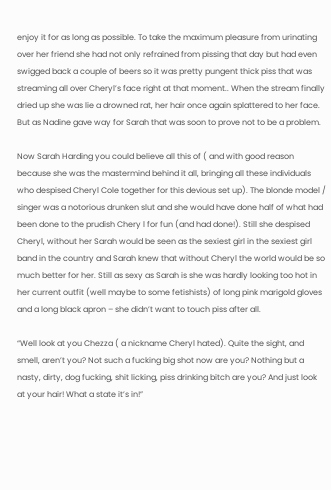enjoy it for as long as possible. To take the maximum pleasure from urinating over her friend she had not only refrained from pissing that day but had even swigged back a couple of beers so it was pretty pungent thick piss that was streaming all over Cheryl’s face right at that moment.. When the stream finally dried up she was lie a drowned rat, her hair once again splattered to her face. But as Nadine gave way for Sarah that was soon to prove not to be a problem.

Now Sarah Harding you could believe all this of ( and with good reason because she was the mastermind behind it all, bringing all these individuals who despised Cheryl Cole together for this devious set up). The blonde model / singer was a notorious drunken slut and she would have done half of what had been done to the prudish Chery l for fun (and had done!). Still she despised Cheryl, without her Sarah would be seen as the sexiest girl in the sexiest girl band in the country and Sarah knew that without Cheryl the world would be so much better for her. Still as sexy as Sarah is she was hardly looking too hot in her current outfit (well maybe to some fetishists) of long pink marigold gloves and a long black apron – she didn’t want to touch piss after all.

“Well look at you Chezza ( a nickname Cheryl hated). Quite the sight, and smell, aren’t you? Not such a fucking big shot now are you? Nothing but a nasty, dirty, dog fucking, shit licking, piss drinking bitch are you? And just look at your hair! What a state it’s in!”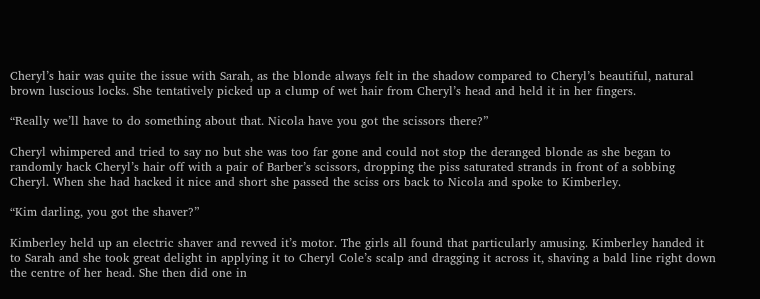Cheryl’s hair was quite the issue with Sarah, as the blonde always felt in the shadow compared to Cheryl’s beautiful, natural brown luscious locks. She tentatively picked up a clump of wet hair from Cheryl’s head and held it in her fingers.

“Really we’ll have to do something about that. Nicola have you got the scissors there?”

Cheryl whimpered and tried to say no but she was too far gone and could not stop the deranged blonde as she began to randomly hack Cheryl’s hair off with a pair of Barber’s scissors, dropping the piss saturated strands in front of a sobbing Cheryl. When she had hacked it nice and short she passed the sciss ors back to Nicola and spoke to Kimberley.

“Kim darling, you got the shaver?”

Kimberley held up an electric shaver and revved it’s motor. The girls all found that particularly amusing. Kimberley handed it to Sarah and she took great delight in applying it to Cheryl Cole’s scalp and dragging it across it, shaving a bald line right down the centre of her head. She then did one in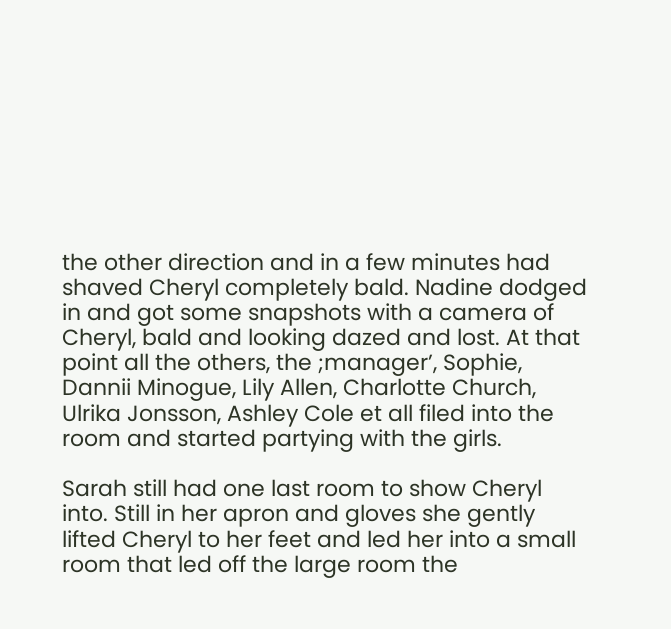the other direction and in a few minutes had shaved Cheryl completely bald. Nadine dodged in and got some snapshots with a camera of Cheryl, bald and looking dazed and lost. At that point all the others, the ;manager’, Sophie, Dannii Minogue, Lily Allen, Charlotte Church, Ulrika Jonsson, Ashley Cole et all filed into the room and started partying with the girls.

Sarah still had one last room to show Cheryl into. Still in her apron and gloves she gently lifted Cheryl to her feet and led her into a small room that led off the large room the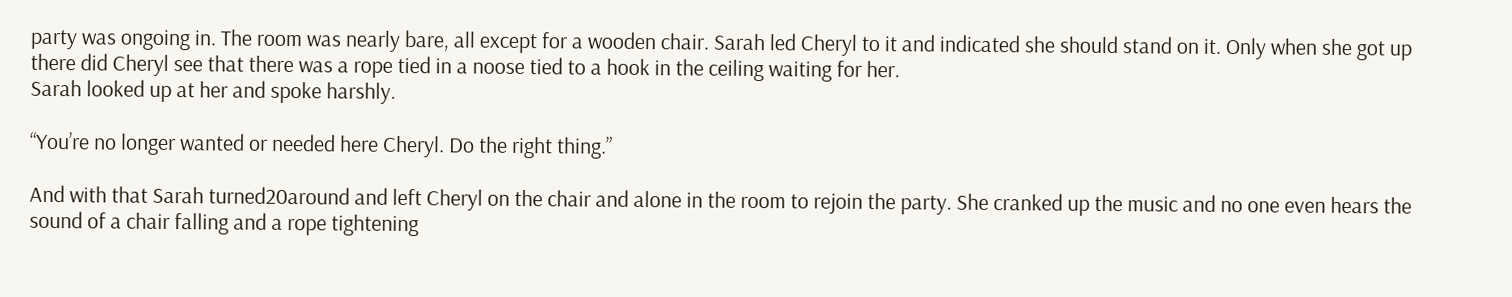party was ongoing in. The room was nearly bare, all except for a wooden chair. Sarah led Cheryl to it and indicated she should stand on it. Only when she got up there did Cheryl see that there was a rope tied in a noose tied to a hook in the ceiling waiting for her.
Sarah looked up at her and spoke harshly.

“You’re no longer wanted or needed here Cheryl. Do the right thing.”

And with that Sarah turned20around and left Cheryl on the chair and alone in the room to rejoin the party. She cranked up the music and no one even hears the sound of a chair falling and a rope tightening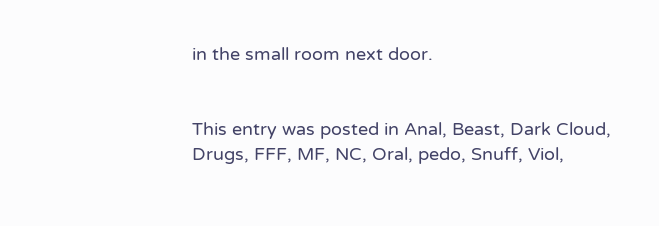in the small room next door.


This entry was posted in Anal, Beast, Dark Cloud, Drugs, FFF, MF, NC, Oral, pedo, Snuff, Viol,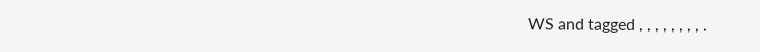WS and tagged , , , , , , , , .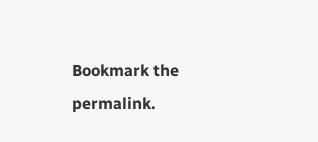Bookmark the permalink.